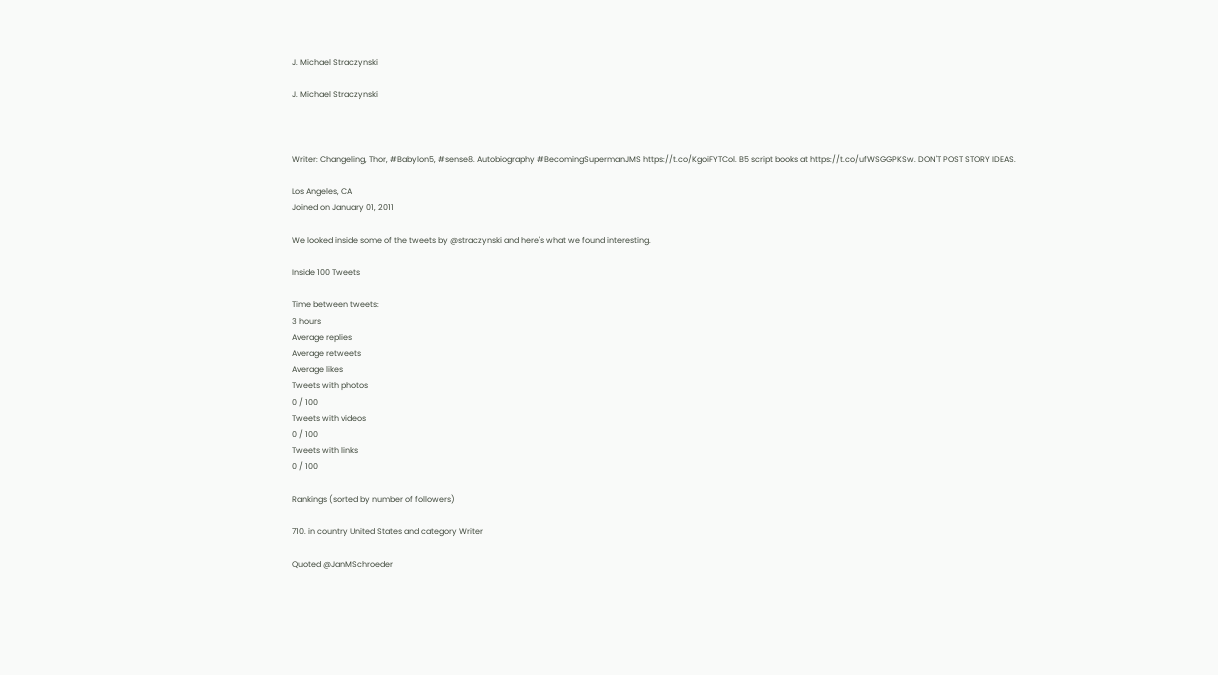J. Michael Straczynski

J. Michael Straczynski



Writer: Changeling, Thor, #Babylon5, #sense8. Autobiography #BecomingSupermanJMS https://t.co/KgoiFYTCol. B5 script books at https://t.co/ufWSGGPKSw. DON'T POST STORY IDEAS.

Los Angeles, CA
Joined on January 01, 2011

We looked inside some of the tweets by @straczynski and here's what we found interesting.

Inside 100 Tweets

Time between tweets:
3 hours
Average replies
Average retweets
Average likes
Tweets with photos
0 / 100
Tweets with videos
0 / 100
Tweets with links
0 / 100

Rankings (sorted by number of followers)

710. in country United States and category Writer

Quoted @JanMSchroeder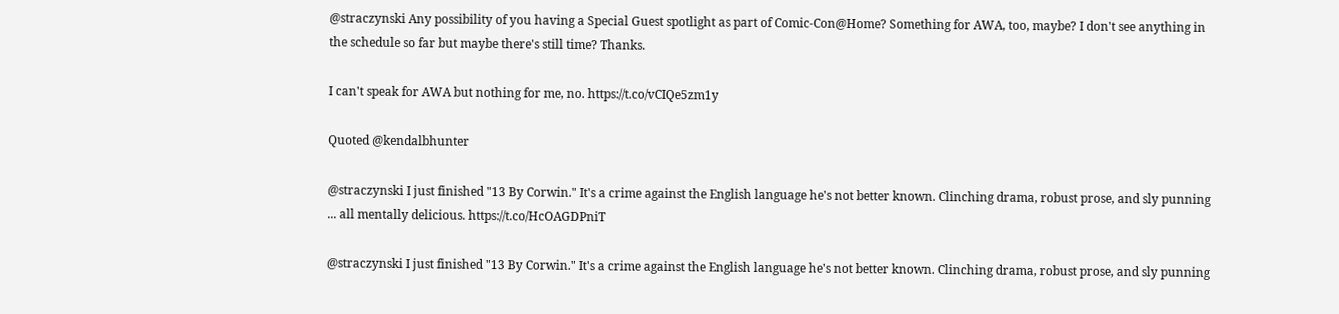@straczynski Any possibility of you having a Special Guest spotlight as part of Comic-Con@Home? Something for AWA, too, maybe? I don't see anything in the schedule so far but maybe there's still time? Thanks.

I can't speak for AWA but nothing for me, no. https://t.co/vCIQe5zm1y

Quoted @kendalbhunter

@straczynski I just finished "13 By Corwin." It's a crime against the English language he's not better known. Clinching drama, robust prose, and sly punning ... all mentally delicious. https://t.co/HcOAGDPniT

@straczynski I just finished "13 By Corwin." It's a crime against the English language he's not better known. Clinching drama, robust prose, and sly punning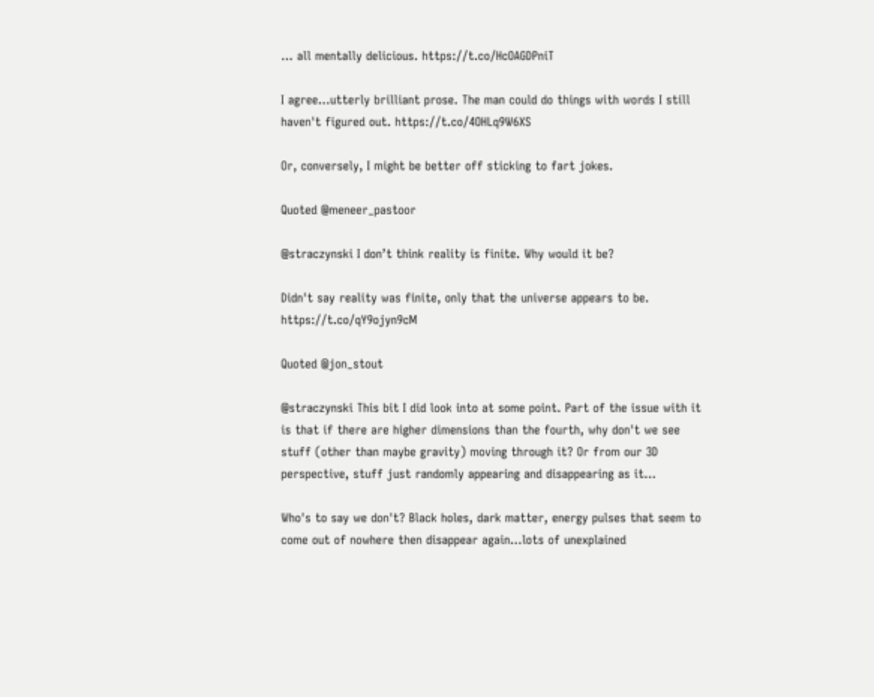... all mentally delicious. https://t.co/HcOAGDPniT

I agree...utterly brilliant prose. The man could do things with words I still haven't figured out. https://t.co/4OHLq9W6XS

Or, conversely, I might be better off sticking to fart jokes.

Quoted @meneer_pastoor

@straczynski I don’t think reality is finite. Why would it be?

Didn't say reality was finite, only that the universe appears to be. https://t.co/qY9ojyn9cM

Quoted @jon_stout

@straczynski This bit I did look into at some point. Part of the issue with it is that if there are higher dimensions than the fourth, why don't we see stuff (other than maybe gravity) moving through it? Or from our 3D perspective, stuff just randomly appearing and disappearing as it...

Who's to say we don't? Black holes, dark matter, energy pulses that seem to come out of nowhere then disappear again...lots of unexplained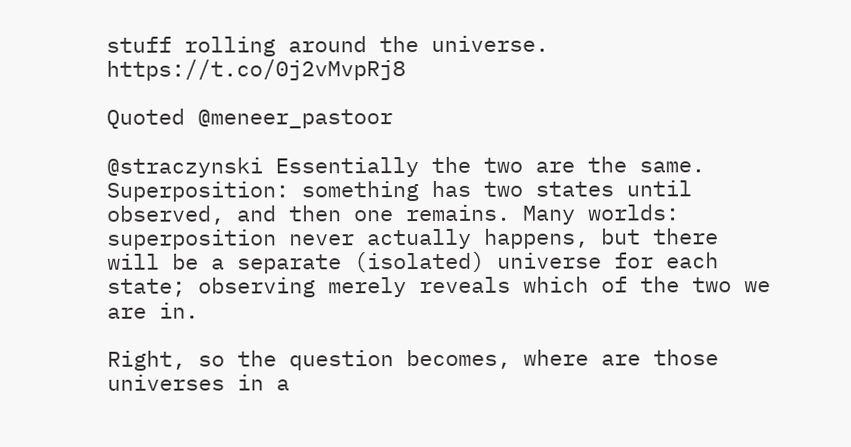stuff rolling around the universe. https://t.co/0j2vMvpRj8

Quoted @meneer_pastoor

@straczynski Essentially the two are the same. Superposition: something has two states until observed, and then one remains. Many worlds: superposition never actually happens, but there will be a separate (isolated) universe for each state; observing merely reveals which of the two we are in.

Right, so the question becomes, where are those universes in a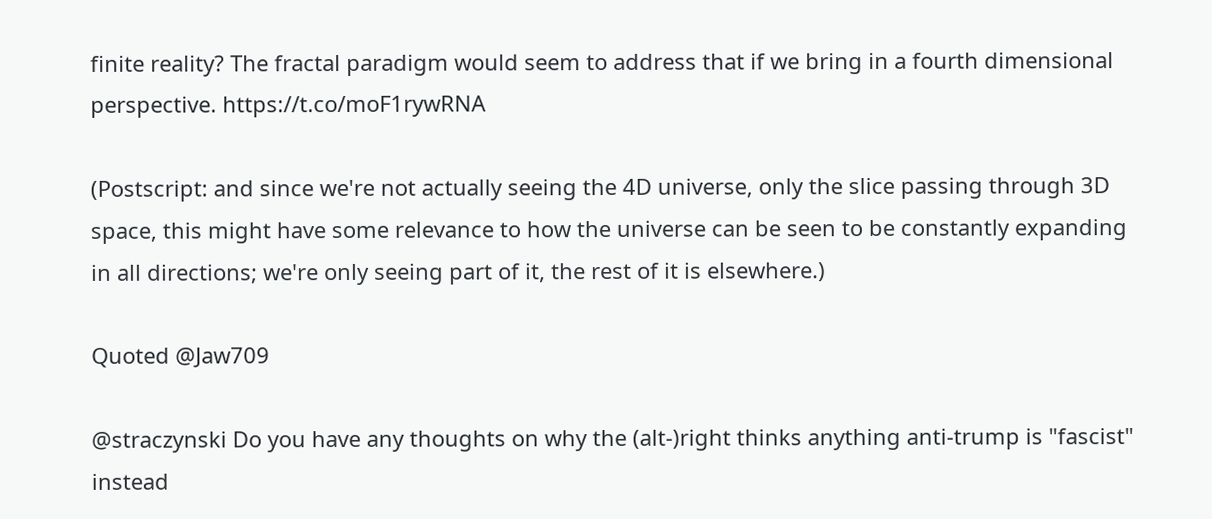finite reality? The fractal paradigm would seem to address that if we bring in a fourth dimensional perspective. https://t.co/moF1rywRNA

(Postscript: and since we're not actually seeing the 4D universe, only the slice passing through 3D space, this might have some relevance to how the universe can be seen to be constantly expanding in all directions; we're only seeing part of it, the rest of it is elsewhere.)

Quoted @Jaw709

@straczynski Do you have any thoughts on why the (alt-)right thinks anything anti-trump is "fascist" instead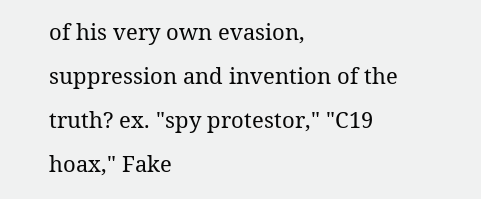of his very own evasion, suppression and invention of the truth? ex. "spy protestor," "C19 hoax," Fake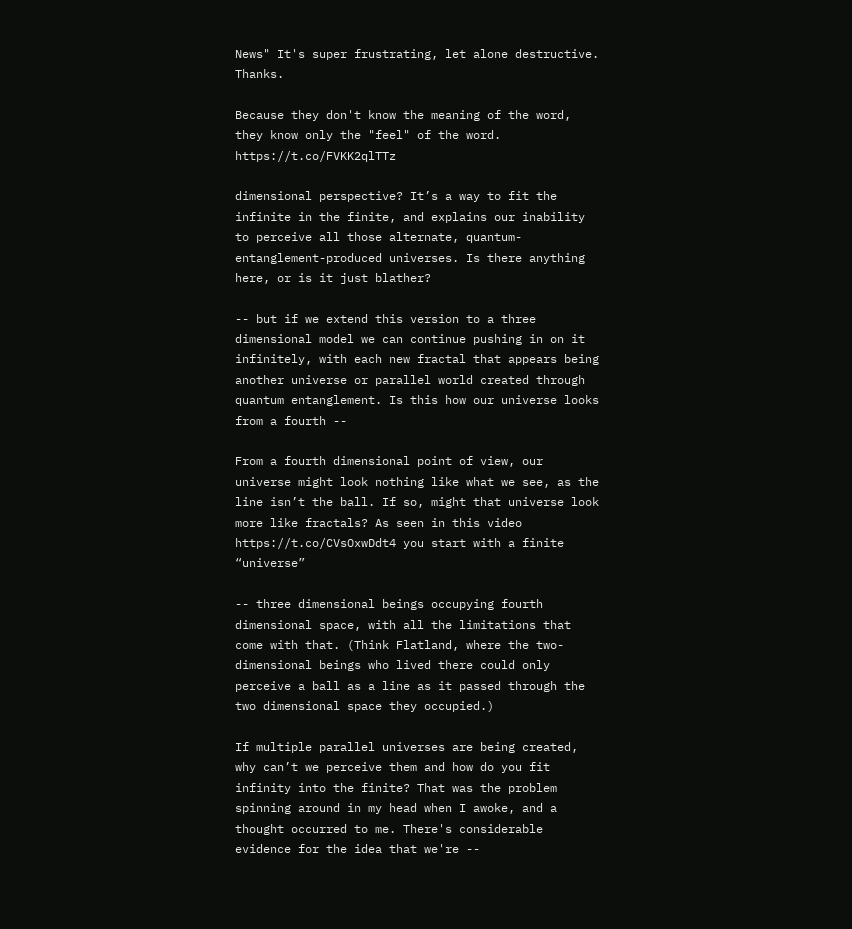News" It's super frustrating, let alone destructive. Thanks.

Because they don't know the meaning of the word, they know only the "feel" of the word. https://t.co/FVKK2qlTTz

dimensional perspective? It’s a way to fit the infinite in the finite, and explains our inability to perceive all those alternate, quantum-entanglement-produced universes. Is there anything here, or is it just blather?

-- but if we extend this version to a three dimensional model we can continue pushing in on it infinitely, with each new fractal that appears being another universe or parallel world created through quantum entanglement. Is this how our universe looks from a fourth --

From a fourth dimensional point of view, our universe might look nothing like what we see, as the line isn’t the ball. If so, might that universe look more like fractals? As seen in this video https://t.co/CVsOxwDdt4 you start with a finite “universe”

-- three dimensional beings occupying fourth dimensional space, with all the limitations that come with that. (Think Flatland, where the two-dimensional beings who lived there could only perceive a ball as a line as it passed through the two dimensional space they occupied.)

If multiple parallel universes are being created, why can’t we perceive them and how do you fit infinity into the finite? That was the problem spinning around in my head when I awoke, and a thought occurred to me. There's considerable evidence for the idea that we're --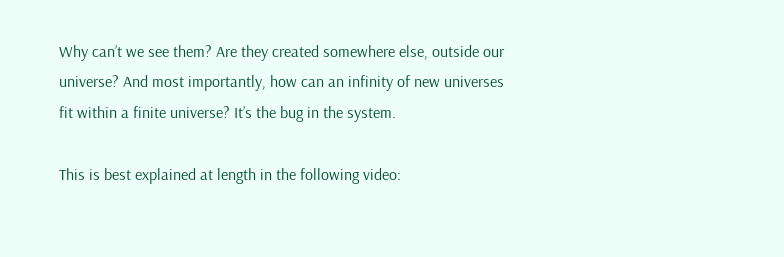Why can’t we see them? Are they created somewhere else, outside our universe? And most importantly, how can an infinity of new universes fit within a finite universe? It’s the bug in the system.

This is best explained at length in the following video: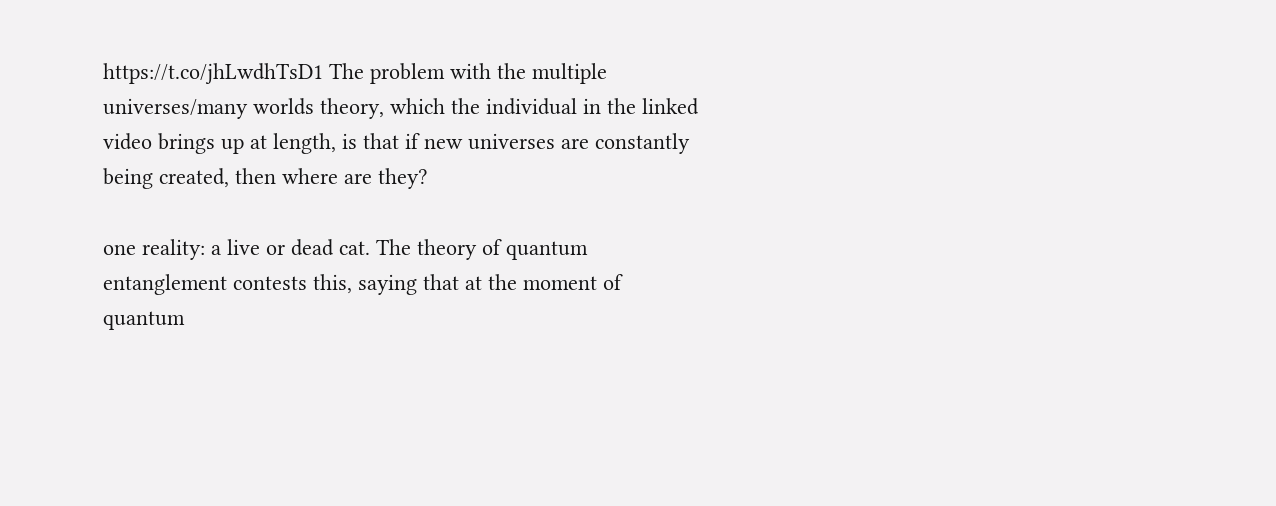https://t.co/jhLwdhTsD1 The problem with the multiple universes/many worlds theory, which the individual in the linked video brings up at length, is that if new universes are constantly being created, then where are they?

one reality: a live or dead cat. The theory of quantum entanglement contests this, saying that at the moment of quantum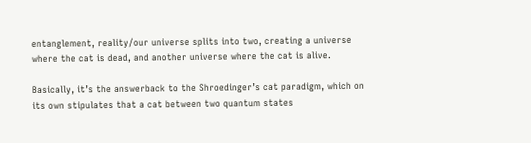entanglement, reality/our universe splits into two, creating a universe where the cat is dead, and another universe where the cat is alive.

Basically, it’s the answerback to the Shroedinger’s cat paradigm, which on its own stipulates that a cat between two quantum states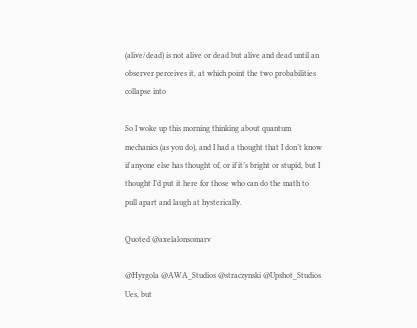(alive/dead) is not alive or dead but alive and dead until an observer perceives it, at which point the two probabilities collapse into

So I woke up this morning thinking about quantum mechanics (as you do), and I had a thought that I don’t know if anyone else has thought of, or if it’s bright or stupid, but I thought I’d put it here for those who can do the math to pull apart and laugh at hysterically.

Quoted @axelalonsomarv

@Hyrgola @AWA_Studios @straczynski @Upshot_Studios Ues, but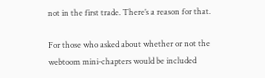not in the first trade. There’s a reason for that.

For those who asked about whether or not the webtoom mini-chapters would be included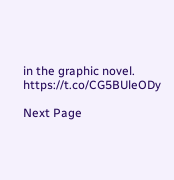in the graphic novel. https://t.co/CG5BUleODy

Next Page